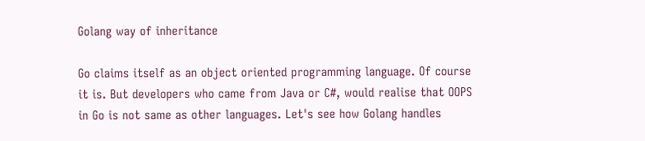Golang way of inheritance

Go claims itself as an object oriented programming language. Of course it is. But developers who came from Java or C#, would realise that OOPS in Go is not same as other languages. Let's see how Golang handles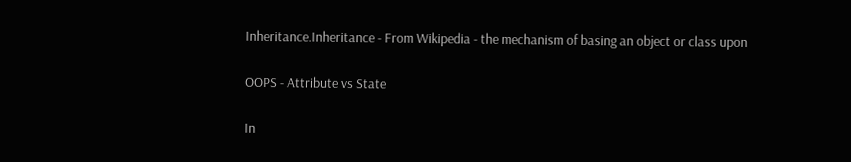Inheritance.Inheritance - From Wikipedia - the mechanism of basing an object or class upon

OOPS - Attribute vs State

In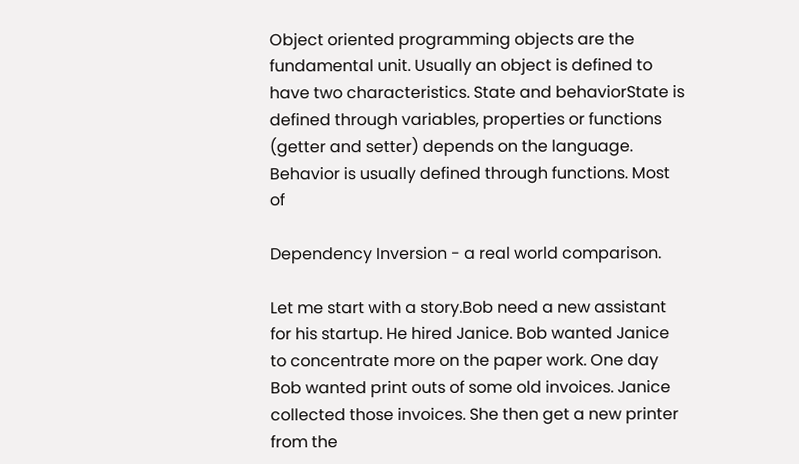Object oriented programming objects are the fundamental unit. Usually an object is defined to have two characteristics. State and behaviorState is defined through variables, properties or functions (getter and setter) depends on the language. Behavior is usually defined through functions. Most of

Dependency Inversion - a real world comparison.

Let me start with a story.Bob need a new assistant for his startup. He hired Janice. Bob wanted Janice to concentrate more on the paper work. One day Bob wanted print outs of some old invoices. Janice collected those invoices. She then get a new printer from the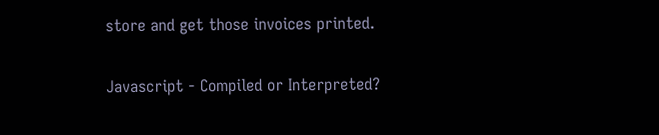store and get those invoices printed.

Javascript - Compiled or Interpreted?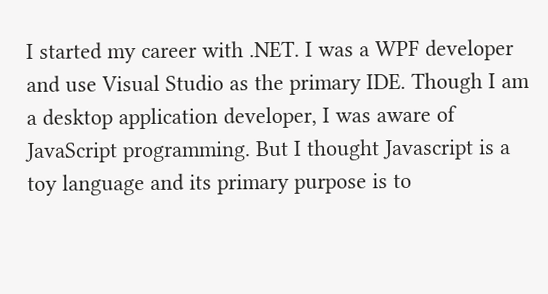I started my career with .NET. I was a WPF developer and use Visual Studio as the primary IDE. Though I am a desktop application developer, I was aware of JavaScript programming. But I thought Javascript is a toy language and its primary purpose is to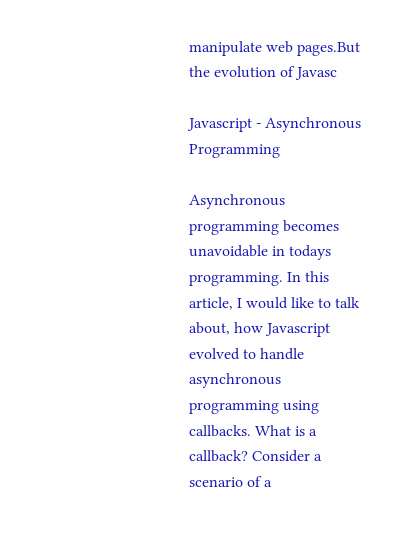manipulate web pages.But the evolution of Javasc

Javascript - Asynchronous Programming

Asynchronous programming becomes unavoidable in todays programming. In this article, I would like to talk about, how Javascript evolved to handle asynchronous programming using callbacks. What is a callback? Consider a scenario of a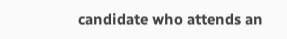candidate who attends an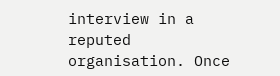interview in a reputed organisation. Once